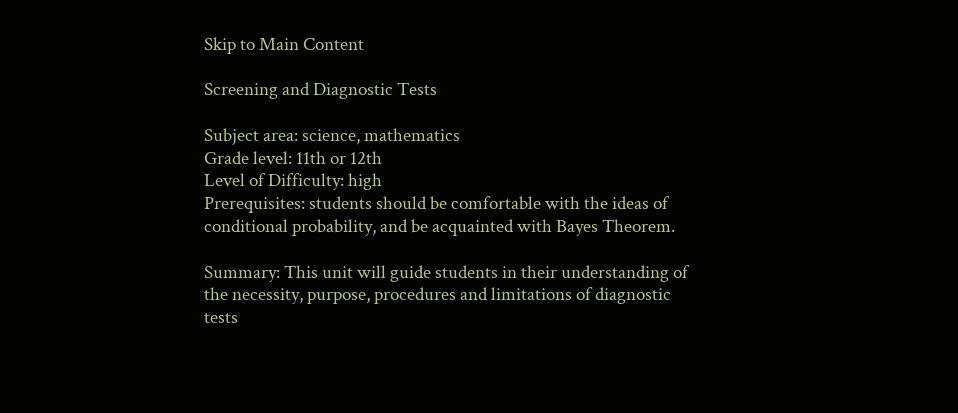Skip to Main Content

Screening and Diagnostic Tests

Subject area: science, mathematics
Grade level: 11th or 12th
Level of Difficulty: high
Prerequisites: students should be comfortable with the ideas of conditional probability, and be acquainted with Bayes Theorem.

Summary: This unit will guide students in their understanding of the necessity, purpose, procedures and limitations of diagnostic tests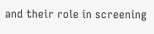and their role in screening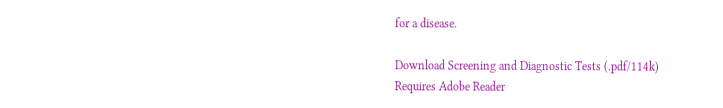for a disease.

Download Screening and Diagnostic Tests (.pdf/114k)
Requires Adobe Reader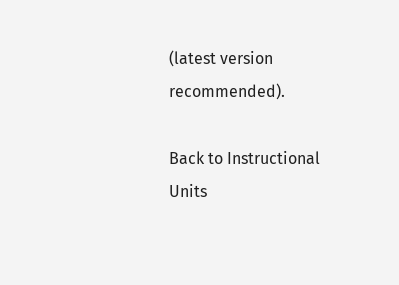(latest version recommended).

Back to Instructional Units